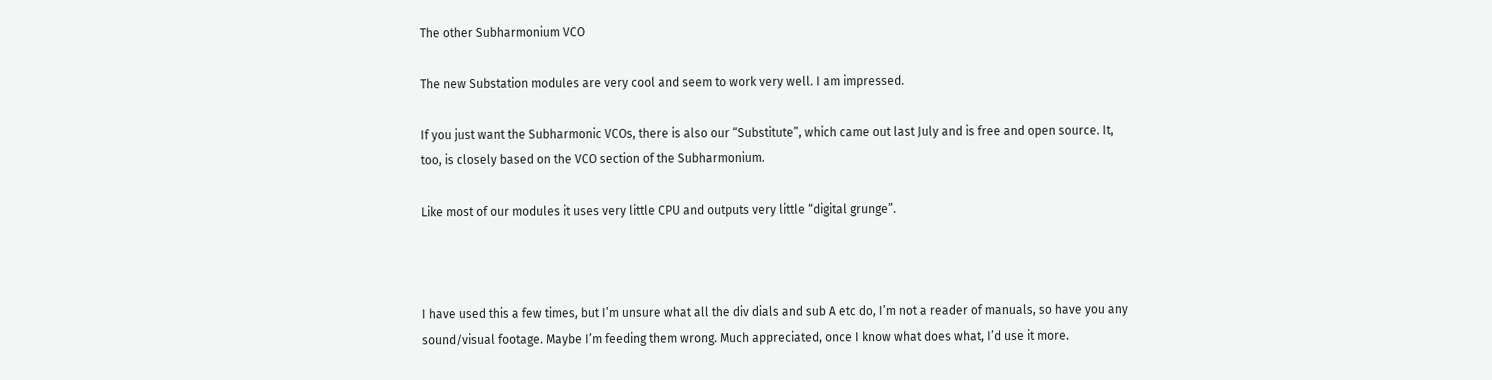The other Subharmonium VCO

The new Substation modules are very cool and seem to work very well. I am impressed.

If you just want the Subharmonic VCOs, there is also our “Substitute”, which came out last July and is free and open source. It, too, is closely based on the VCO section of the Subharmonium.

Like most of our modules it uses very little CPU and outputs very little “digital grunge”.



I have used this a few times, but I’m unsure what all the div dials and sub A etc do, I’m not a reader of manuals, so have you any sound/visual footage. Maybe I’m feeding them wrong. Much appreciated, once I know what does what, I’d use it more.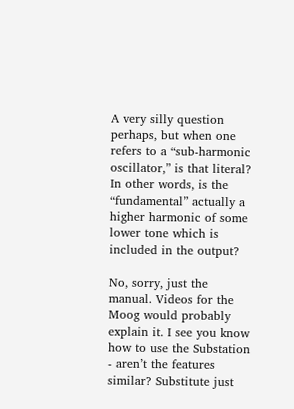A very silly question perhaps, but when one refers to a “sub-harmonic oscillator,” is that literal? In other words, is the “fundamental” actually a higher harmonic of some lower tone which is included in the output?

No, sorry, just the manual. Videos for the Moog would probably explain it. I see you know how to use the Substation - aren’t the features similar? Substitute just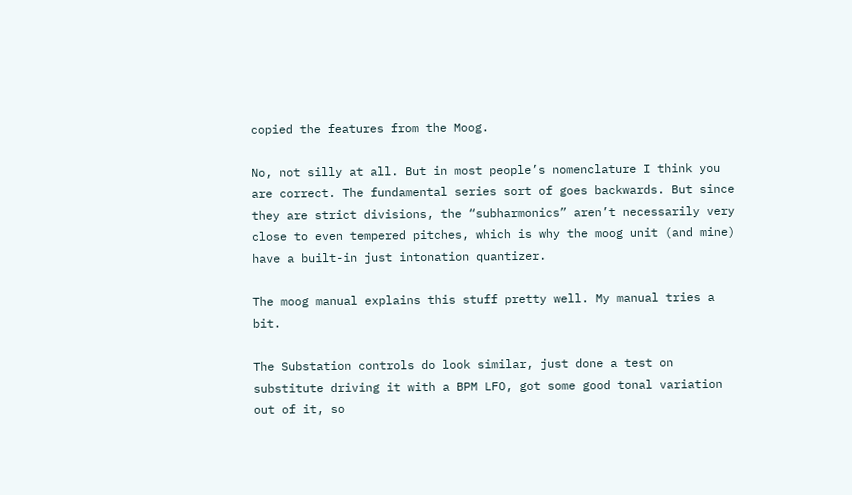copied the features from the Moog.

No, not silly at all. But in most people’s nomenclature I think you are correct. The fundamental series sort of goes backwards. But since they are strict divisions, the “subharmonics” aren’t necessarily very close to even tempered pitches, which is why the moog unit (and mine) have a built-in just intonation quantizer.

The moog manual explains this stuff pretty well. My manual tries a bit.

The Substation controls do look similar, just done a test on substitute driving it with a BPM LFO, got some good tonal variation out of it, so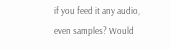if you feed it any audio, even samples? Would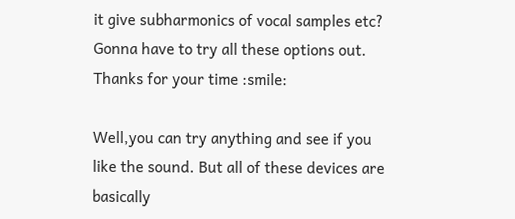it give subharmonics of vocal samples etc? Gonna have to try all these options out. Thanks for your time :smile:

Well,you can try anything and see if you like the sound. But all of these devices are basically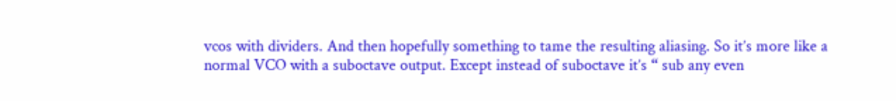vcos with dividers. And then hopefully something to tame the resulting aliasing. So it’s more like a normal VCO with a suboctave output. Except instead of suboctave it’s “ sub any even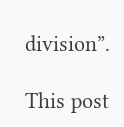division”.

This post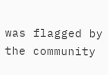was flagged by the community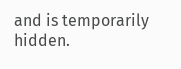and is temporarily hidden.